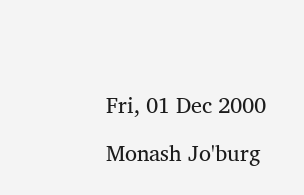Fri, 01 Dec 2000

Monash Jo'burg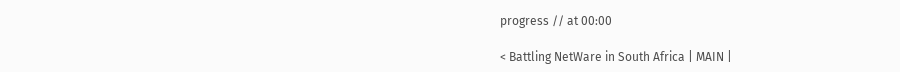progress // at 00:00

< Battling NetWare in South Africa | MAIN |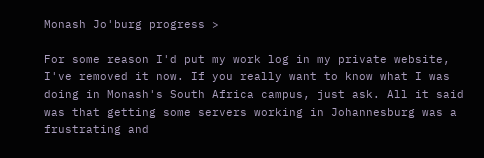Monash Jo'burg progress >

For some reason I'd put my work log in my private website, I've removed it now. If you really want to know what I was doing in Monash's South Africa campus, just ask. All it said was that getting some servers working in Johannesburg was a frustrating and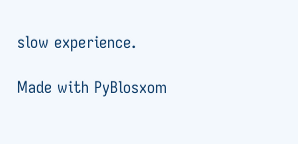slow experience.

Made with PyBlosxom